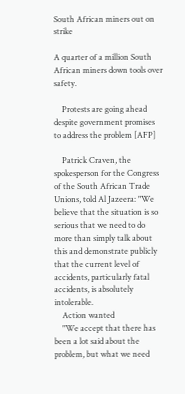South African miners out on strike

A quarter of a million South African miners down tools over safety.

    Protests are going ahead despite government promises to address the problem [AFP]

    Patrick Craven, the spokesperson for the Congress of the South African Trade Unions, told Al Jazeera: "We believe that the situation is so serious that we need to do more than simply talk about this and demonstrate publicly that the current level of accidents, particularly fatal accidents, is absolutely intolerable.
    Action wanted
    "We accept that there has been a lot said about the problem, but what we need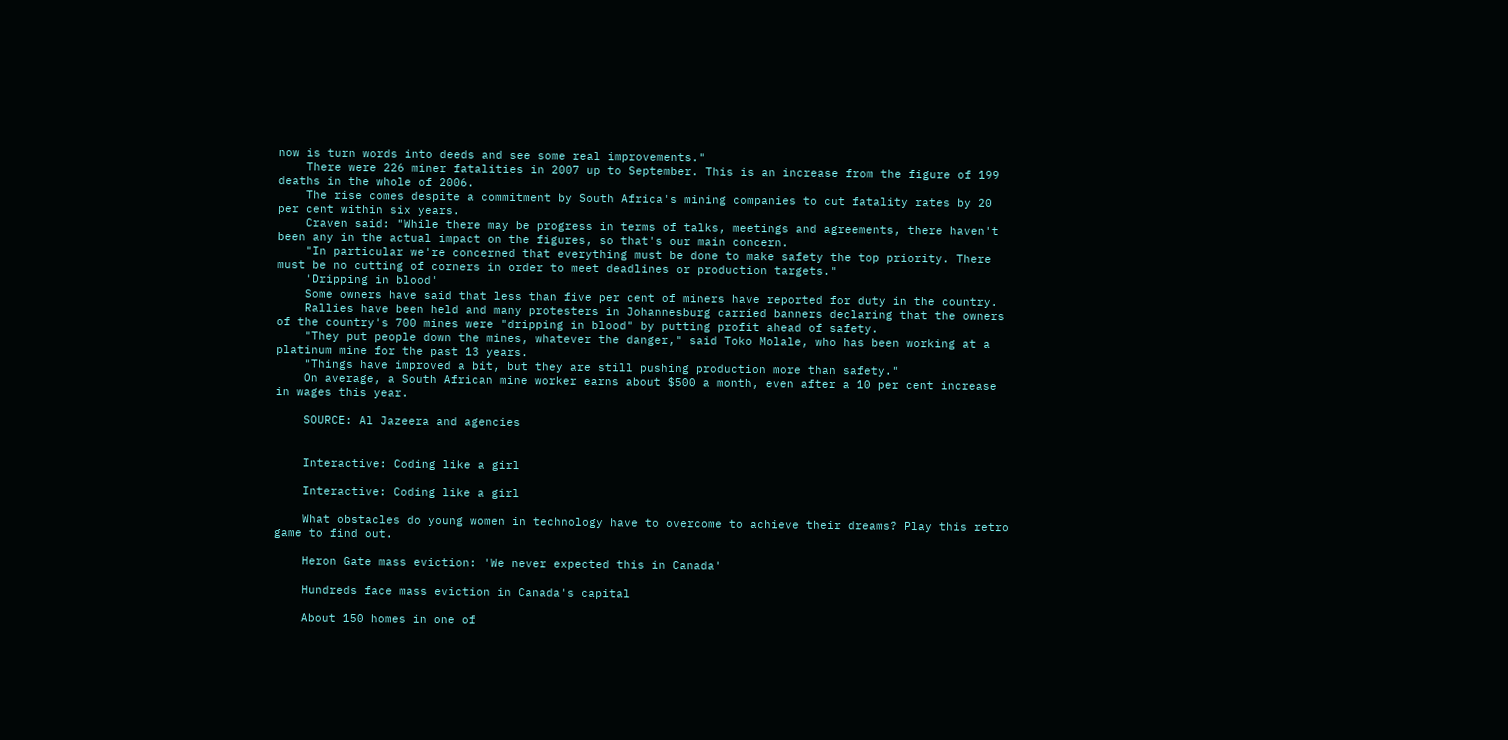now is turn words into deeds and see some real improvements."
    There were 226 miner fatalities in 2007 up to September. This is an increase from the figure of 199 deaths in the whole of 2006.
    The rise comes despite a commitment by South Africa's mining companies to cut fatality rates by 20 per cent within six years.
    Craven said: "While there may be progress in terms of talks, meetings and agreements, there haven't been any in the actual impact on the figures, so that's our main concern.
    "In particular we're concerned that everything must be done to make safety the top priority. There must be no cutting of corners in order to meet deadlines or production targets."
    'Dripping in blood'
    Some owners have said that less than five per cent of miners have reported for duty in the country.
    Rallies have been held and many protesters in Johannesburg carried banners declaring that the owners of the country's 700 mines were "dripping in blood" by putting profit ahead of safety.
    "They put people down the mines, whatever the danger," said Toko Molale, who has been working at a platinum mine for the past 13 years.
    "Things have improved a bit, but they are still pushing production more than safety."
    On average, a South African mine worker earns about $500 a month, even after a 10 per cent increase in wages this year.

    SOURCE: Al Jazeera and agencies


    Interactive: Coding like a girl

    Interactive: Coding like a girl

    What obstacles do young women in technology have to overcome to achieve their dreams? Play this retro game to find out.

    Heron Gate mass eviction: 'We never expected this in Canada'

    Hundreds face mass eviction in Canada's capital

    About 150 homes in one of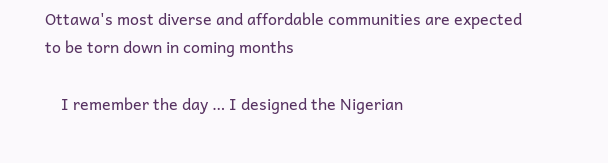Ottawa's most diverse and affordable communities are expected to be torn down in coming months

    I remember the day … I designed the Nigerian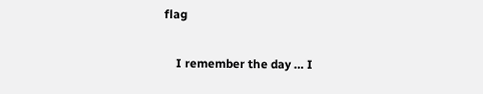flag

    I remember the day … I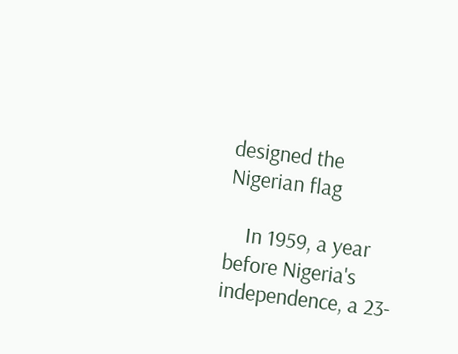designed the Nigerian flag

    In 1959, a year before Nigeria's independence, a 23-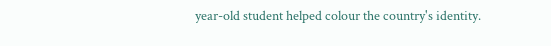year-old student helped colour the country's identity.